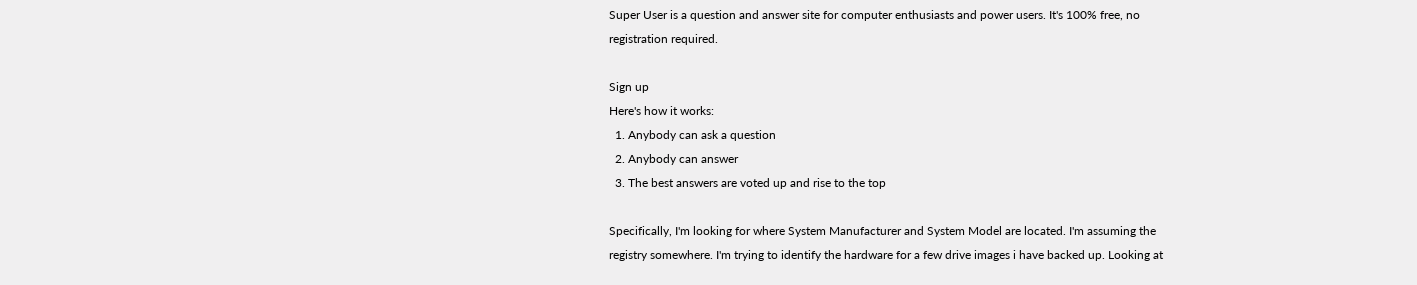Super User is a question and answer site for computer enthusiasts and power users. It's 100% free, no registration required.

Sign up
Here's how it works:
  1. Anybody can ask a question
  2. Anybody can answer
  3. The best answers are voted up and rise to the top

Specifically, I'm looking for where System Manufacturer and System Model are located. I'm assuming the registry somewhere. I'm trying to identify the hardware for a few drive images i have backed up. Looking at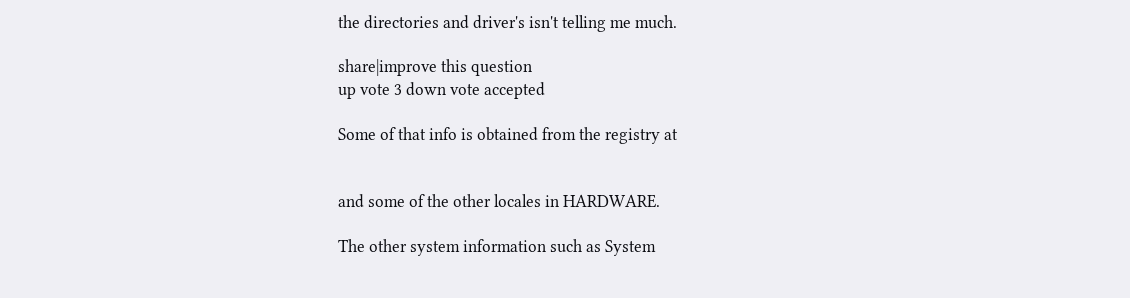the directories and driver's isn't telling me much.

share|improve this question
up vote 3 down vote accepted

Some of that info is obtained from the registry at


and some of the other locales in HARDWARE.

The other system information such as System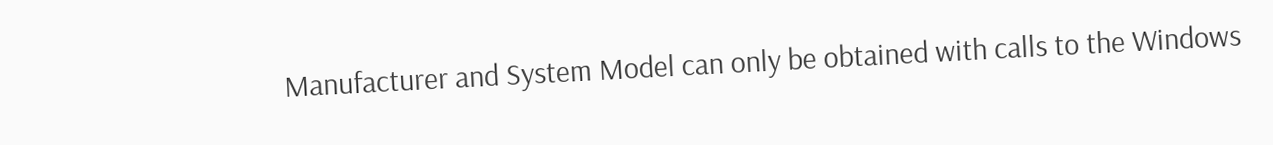Manufacturer and System Model can only be obtained with calls to the Windows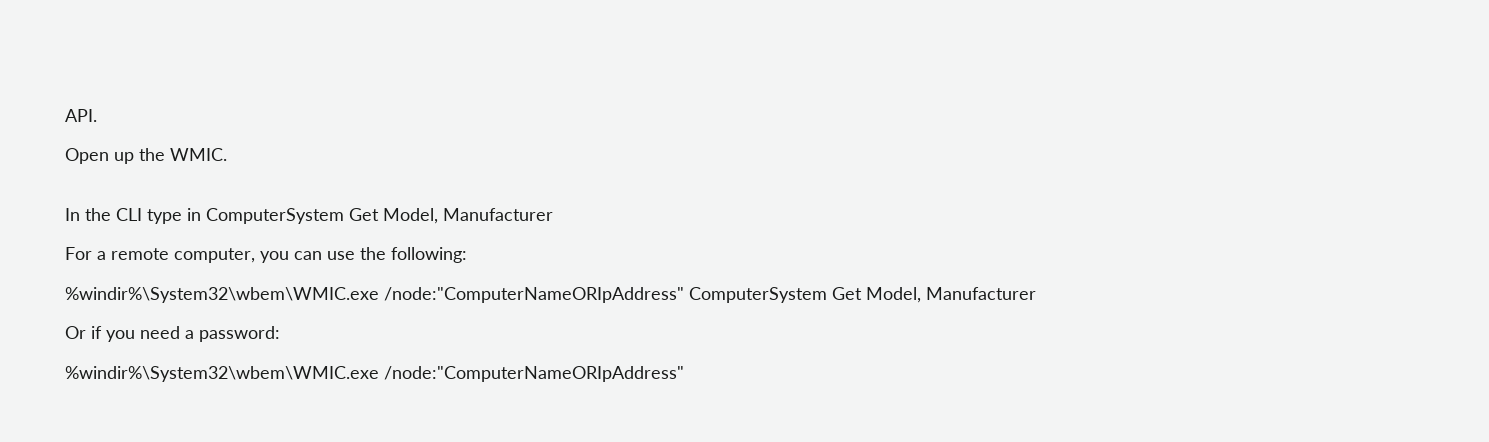API.

Open up the WMIC.


In the CLI type in ComputerSystem Get Model, Manufacturer

For a remote computer, you can use the following:

%windir%\System32\wbem\WMIC.exe /node:"ComputerNameORIpAddress" ComputerSystem Get Model, Manufacturer

Or if you need a password:

%windir%\System32\wbem\WMIC.exe /node:"ComputerNameORIpAddress"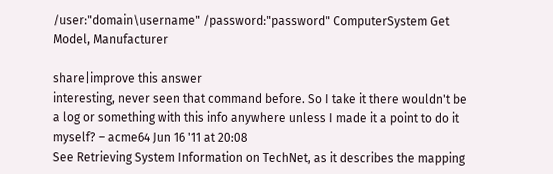/user:"domain\username" /password:"password" ComputerSystem Get Model, Manufacturer

share|improve this answer
interesting, never seen that command before. So I take it there wouldn't be a log or something with this info anywhere unless I made it a point to do it myself? – acme64 Jun 16 '11 at 20:08
See Retrieving System Information on TechNet, as it describes the mapping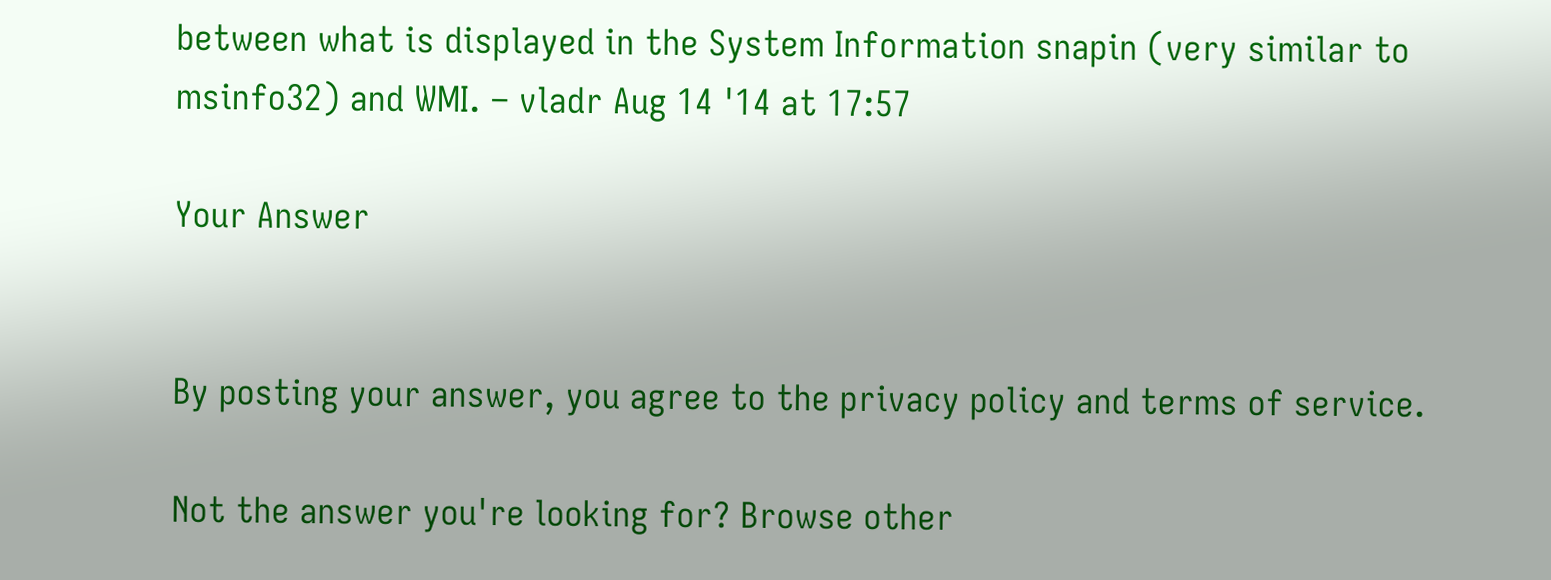between what is displayed in the System Information snapin (very similar to msinfo32) and WMI. – vladr Aug 14 '14 at 17:57

Your Answer


By posting your answer, you agree to the privacy policy and terms of service.

Not the answer you're looking for? Browse other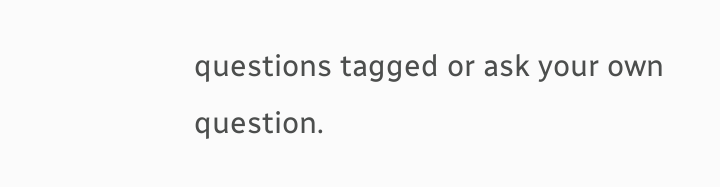questions tagged or ask your own question.